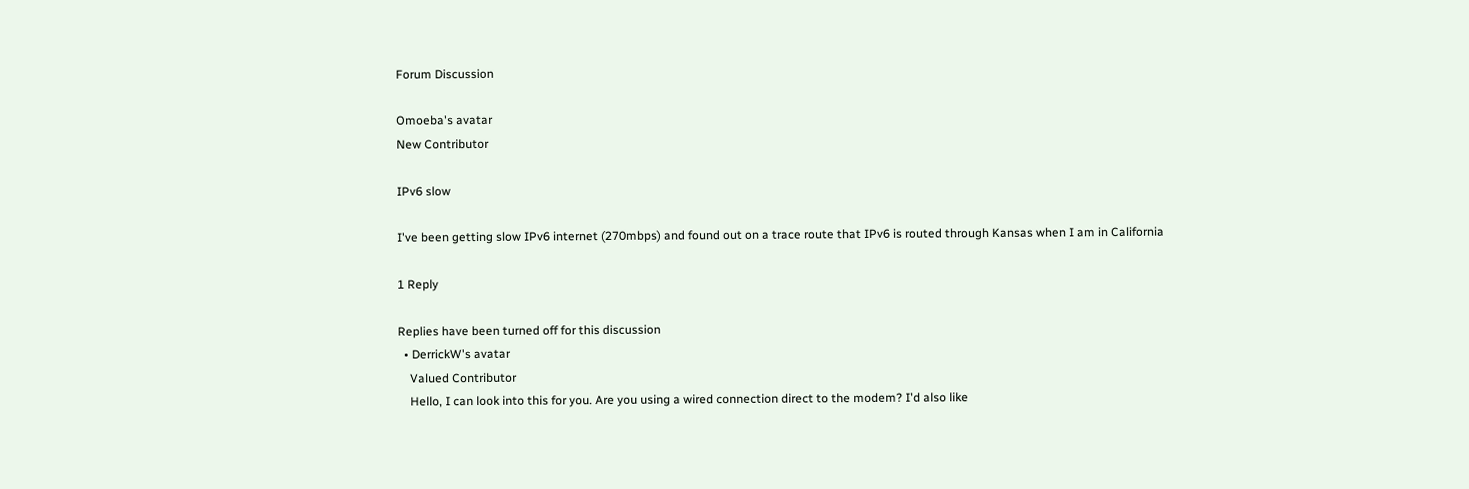Forum Discussion

Omoeba's avatar
New Contributor

IPv6 slow

I've been getting slow IPv6 internet (270mbps) and found out on a trace route that IPv6 is routed through Kansas when I am in California

1 Reply

Replies have been turned off for this discussion
  • DerrickW's avatar
    Valued Contributor
    Hello, I can look into this for you. Are you using a wired connection direct to the modem? I'd also like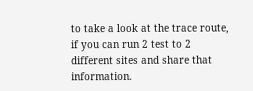to take a look at the trace route, if you can run 2 test to 2 different sites and share that information.